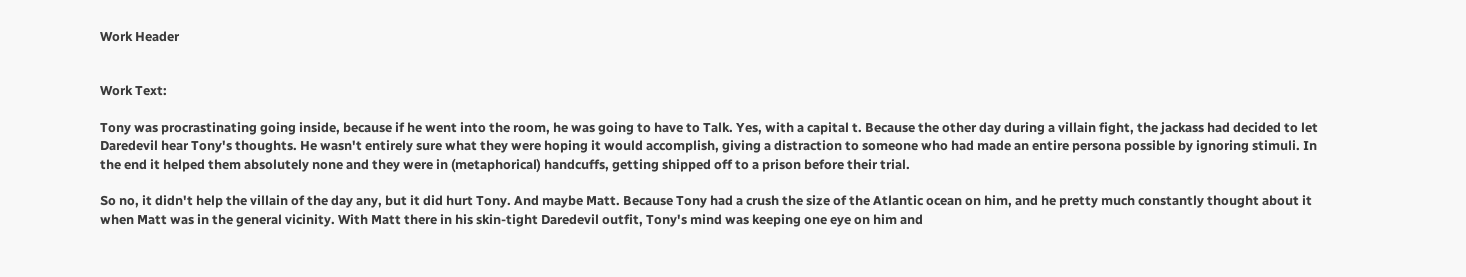Work Header


Work Text:

Tony was procrastinating going inside, because if he went into the room, he was going to have to Talk. Yes, with a capital t. Because the other day during a villain fight, the jackass had decided to let Daredevil hear Tony's thoughts. He wasn't entirely sure what they were hoping it would accomplish, giving a distraction to someone who had made an entire persona possible by ignoring stimuli. In the end it helped them absolutely none and they were in (metaphorical) handcuffs, getting shipped off to a prison before their trial.

So no, it didn't help the villain of the day any, but it did hurt Tony. And maybe Matt. Because Tony had a crush the size of the Atlantic ocean on him, and he pretty much constantly thought about it when Matt was in the general vicinity. With Matt there in his skin-tight Daredevil outfit, Tony's mind was keeping one eye on him and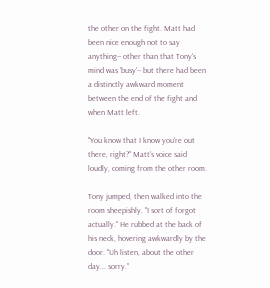the other on the fight. Matt had been nice enough not to say anything-- other than that Tony's mind was 'busy'-- but there had been a distinctly awkward moment between the end of the fight and when Matt left.

"You know that I know you're out there, right?" Matt's voice said loudly, coming from the other room.

Tony jumped, then walked into the room sheepishly. "I sort of forgot actually." He rubbed at the back of his neck, hovering awkwardly by the door. "Uh listen, about the other day... sorry."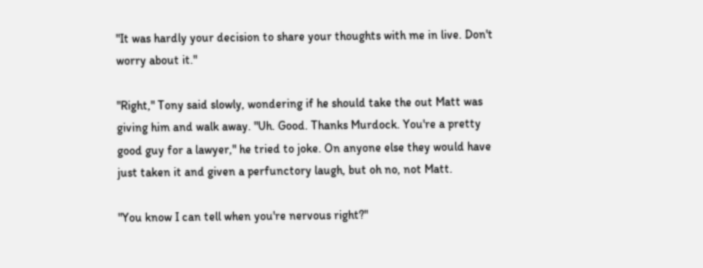"It was hardly your decision to share your thoughts with me in live. Don't worry about it."

"Right," Tony said slowly, wondering if he should take the out Matt was giving him and walk away. "Uh. Good. Thanks Murdock. You're a pretty good guy for a lawyer," he tried to joke. On anyone else they would have just taken it and given a perfunctory laugh, but oh no, not Matt.

"You know I can tell when you're nervous right?"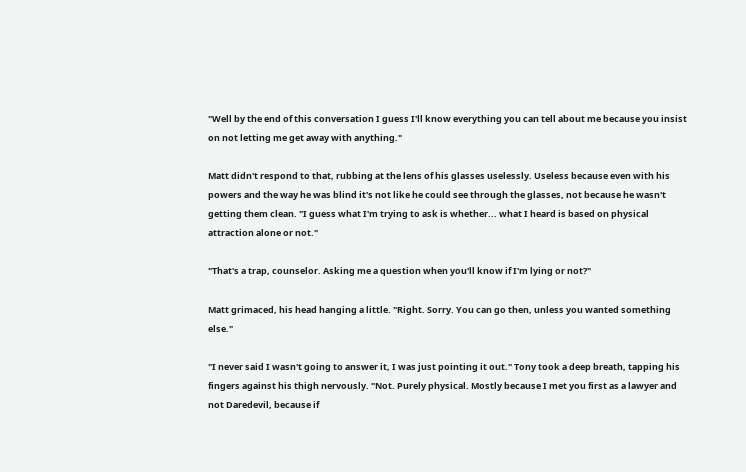"Well by the end of this conversation I guess I'll know everything you can tell about me because you insist on not letting me get away with anything."

Matt didn't respond to that, rubbing at the lens of his glasses uselessly. Useless because even with his powers and the way he was blind it's not like he could see through the glasses, not because he wasn't getting them clean. "I guess what I'm trying to ask is whether... what I heard is based on physical attraction alone or not."

"That's a trap, counselor. Asking me a question when you'll know if I'm lying or not?"

Matt grimaced, his head hanging a little. "Right. Sorry. You can go then, unless you wanted something else."

"I never said I wasn't going to answer it, I was just pointing it out." Tony took a deep breath, tapping his fingers against his thigh nervously. "Not. Purely physical. Mostly because I met you first as a lawyer and not Daredevil, because if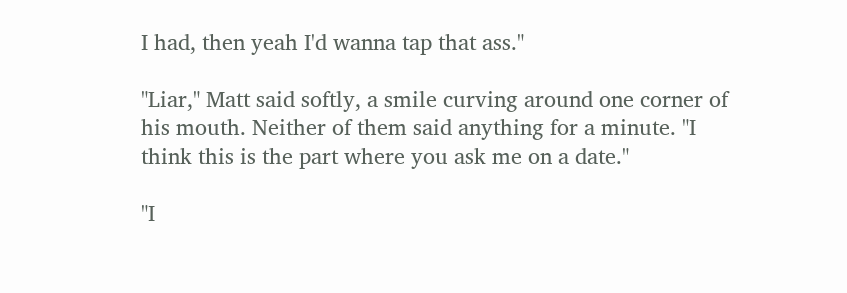I had, then yeah I'd wanna tap that ass."

"Liar," Matt said softly, a smile curving around one corner of his mouth. Neither of them said anything for a minute. "I think this is the part where you ask me on a date."

"I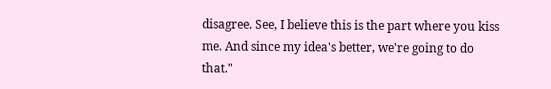disagree. See, I believe this is the part where you kiss me. And since my idea's better, we're going to do that."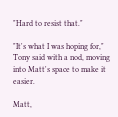"Hard to resist that."

"It's what I was hoping for," Tony said with a nod, moving into Matt's space to make it easier.

Matt,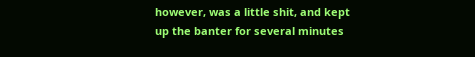however, was a little shit, and kept up the banter for several minutes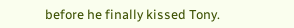before he finally kissed Tony.